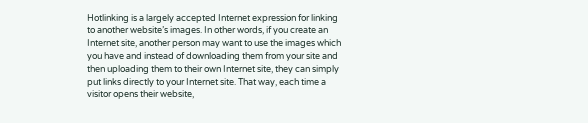Hotlinking is a largely accepted Internet expression for linking to another website’s images. In other words, if you create an Internet site, another person may want to use the images which you have and instead of downloading them from your site and then uploading them to their own Internet site, they can simply put links directly to your Internet site. That way, each time a visitor opens their website,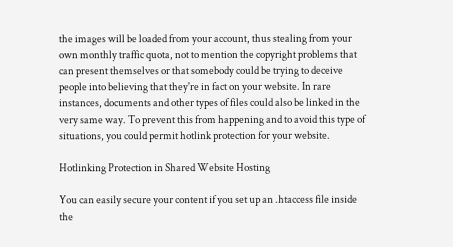the images will be loaded from your account, thus stealing from your own monthly traffic quota, not to mention the copyright problems that can present themselves or that somebody could be trying to deceive people into believing that they're in fact on your website. In rare instances, documents and other types of files could also be linked in the very same way. To prevent this from happening and to avoid this type of situations, you could permit hotlink protection for your website.

Hotlinking Protection in Shared Website Hosting

You can easily secure your content if you set up an .htaccess file inside the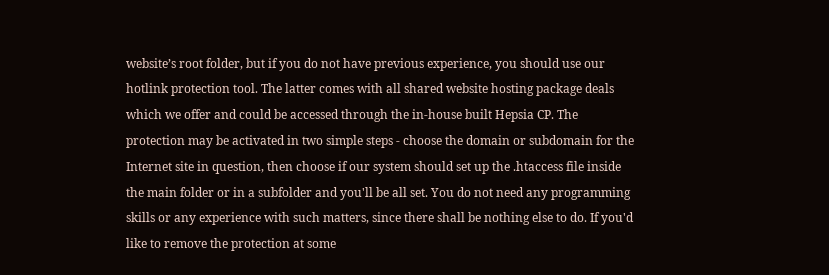website’s root folder, but if you do not have previous experience, you should use our hotlink protection tool. The latter comes with all shared website hosting package deals which we offer and could be accessed through the in-house built Hepsia CP. The protection may be activated in two simple steps - choose the domain or subdomain for the Internet site in question, then choose if our system should set up the .htaccess file inside the main folder or in a subfolder and you'll be all set. You do not need any programming skills or any experience with such matters, since there shall be nothing else to do. If you'd like to remove the protection at some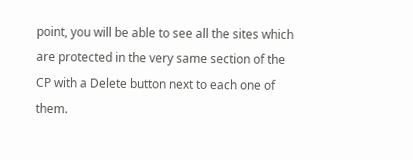point, you will be able to see all the sites which are protected in the very same section of the CP with a Delete button next to each one of them.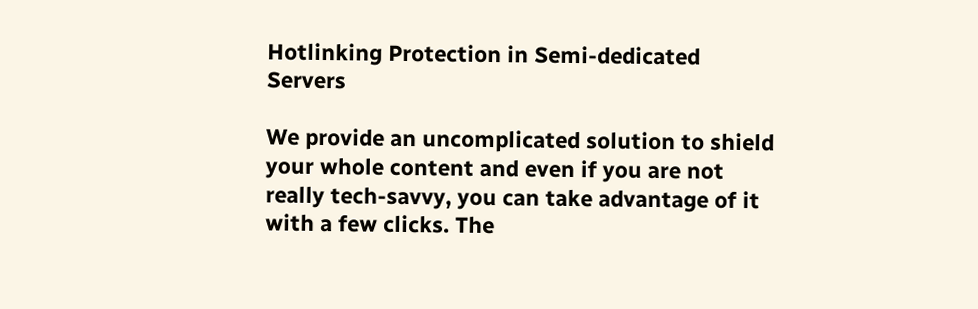Hotlinking Protection in Semi-dedicated Servers

We provide an uncomplicated solution to shield your whole content and even if you are not really tech-savvy, you can take advantage of it with a few clicks. The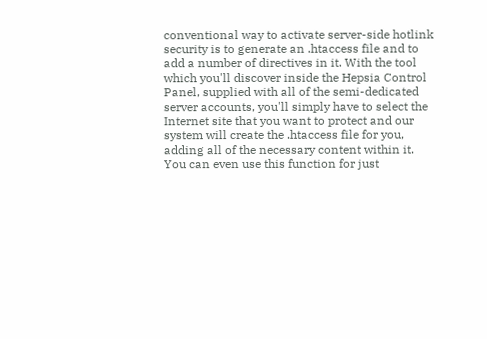conventional way to activate server-side hotlink security is to generate an .htaccess file and to add a number of directives in it. With the tool which you'll discover inside the Hepsia Control Panel, supplied with all of the semi-dedicated server accounts, you'll simply have to select the Internet site that you want to protect and our system will create the .htaccess file for you, adding all of the necessary content within it. You can even use this function for just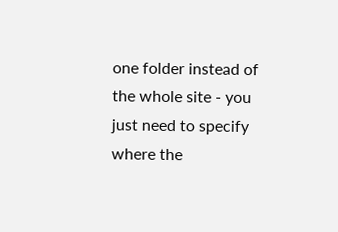one folder instead of the whole site - you just need to specify where the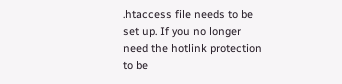.htaccess file needs to be set up. If you no longer need the hotlink protection to be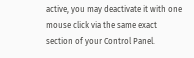active, you may deactivate it with one mouse click via the same exact section of your Control Panel.